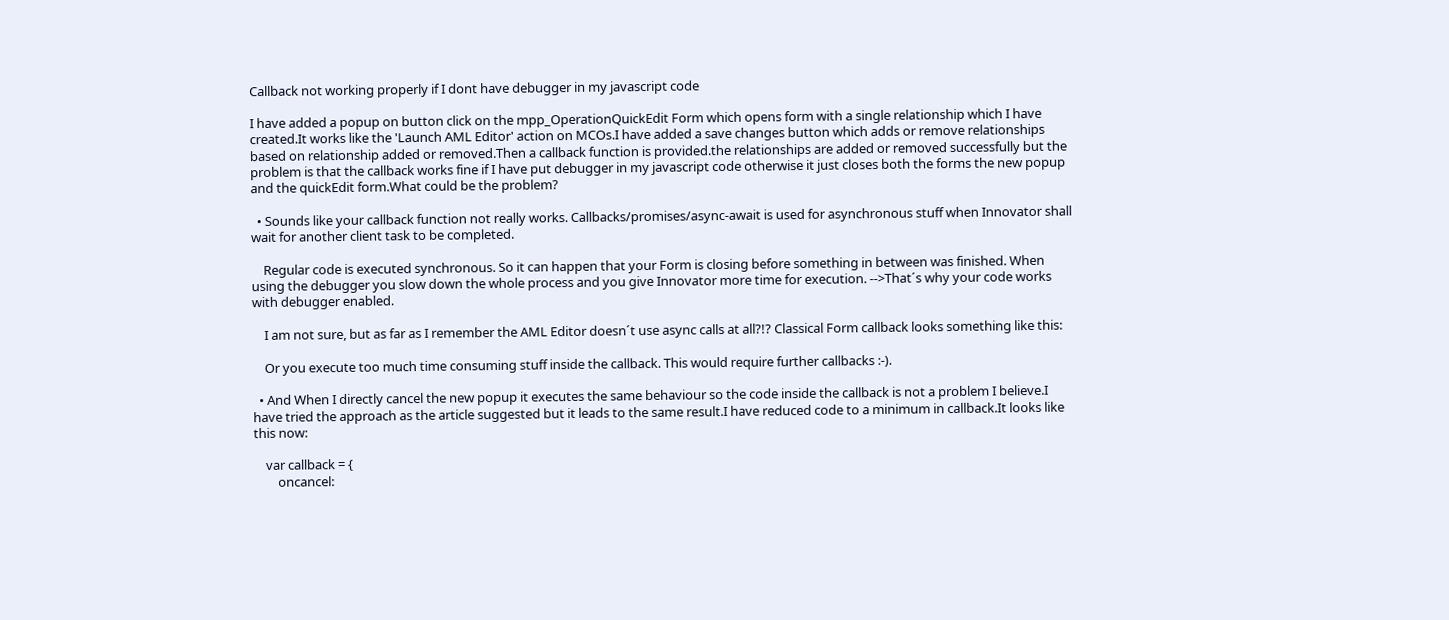Callback not working properly if I dont have debugger in my javascript code

I have added a popup on button click on the mpp_OperationQuickEdit Form which opens form with a single relationship which I have created.It works like the 'Launch AML Editor' action on MCOs.I have added a save changes button which adds or remove relationships based on relationship added or removed.Then a callback function is provided.the relationships are added or removed successfully but the problem is that the callback works fine if I have put debugger in my javascript code otherwise it just closes both the forms the new popup and the quickEdit form.What could be the problem?

  • Sounds like your callback function not really works. Callbacks/promises/async-await is used for asynchronous stuff when Innovator shall wait for another client task to be completed.

    Regular code is executed synchronous. So it can happen that your Form is closing before something in between was finished. When using the debugger you slow down the whole process and you give Innovator more time for execution. -->That´s why your code works with debugger enabled.

    I am not sure, but as far as I remember the AML Editor doesn´t use async calls at all?!? Classical Form callback looks something like this:

    Or you execute too much time consuming stuff inside the callback. This would require further callbacks :-).

  • And When I directly cancel the new popup it executes the same behaviour so the code inside the callback is not a problem I believe.I have tried the approach as the article suggested but it leads to the same result.I have reduced code to a minimum in callback.It looks like this now:

    var callback = {
        oncancel: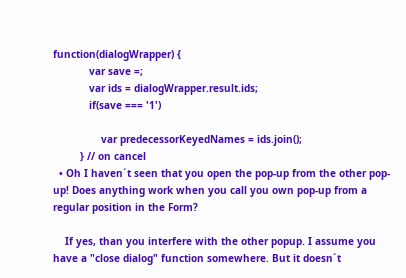function(dialogWrapper) {
            var save =;
            var ids = dialogWrapper.result.ids;
            if(save === '1')

                var predecessorKeyedNames = ids.join();
         } // on cancel
  • Oh I haven´t seen that you open the pop-up from the other pop-up! Does anything work when you call you own pop-up from a regular position in the Form?

    If yes, than you interfere with the other popup. I assume you have a "close dialog" function somewhere. But it doesn´t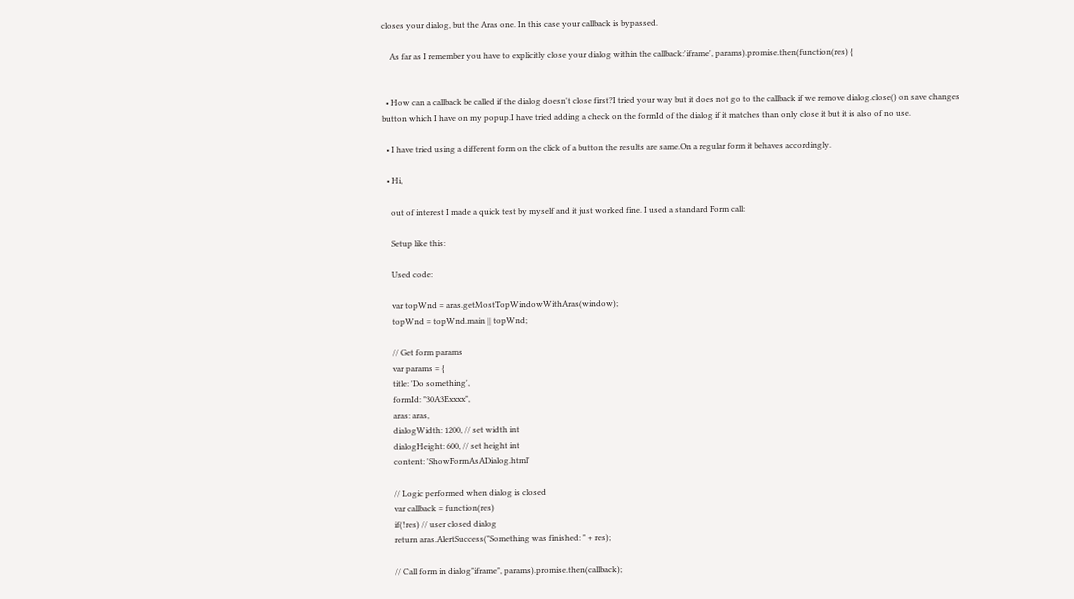closes your dialog, but the Aras one. In this case your callback is bypassed.

    As far as I remember you have to explicitly close your dialog within the callback:'iframe', params).promise.then(function(res) {


  • How can a callback be called if the dialog doesn't close first?I tried your way but it does not go to the callback if we remove dialog.close() on save changes button which I have on my popup.I have tried adding a check on the formId of the dialog if it matches than only close it but it is also of no use.

  • I have tried using a different form on the click of a button the results are same.On a regular form it behaves accordingly.

  • Hi,

    out of interest I made a quick test by myself and it just worked fine. I used a standard Form call:

    Setup like this:

    Used code:

    var topWnd = aras.getMostTopWindowWithAras(window);
    topWnd = topWnd.main || topWnd;

    // Get form params
    var params = {
    title: 'Do something',
    formId: "30A3Exxxx",
    aras: aras,
    dialogWidth: 1200, // set width int
    dialogHeight: 600, // set height int
    content: 'ShowFormAsADialog.html'

    // Logic performed when dialog is closed
    var callback = function(res)
    if(!res) // user closed dialog
    return aras.AlertSuccess("Something was finished: " + res);

    // Call form in dialog"iframe", params).promise.then(callback);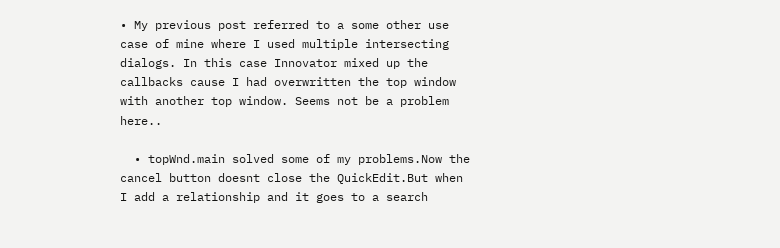• My previous post referred to a some other use case of mine where I used multiple intersecting dialogs. In this case Innovator mixed up the callbacks cause I had overwritten the top window with another top window. Seems not be a problem here..

  • topWnd.main solved some of my problems.Now the cancel button doesnt close the QuickEdit.But when I add a relationship and it goes to a search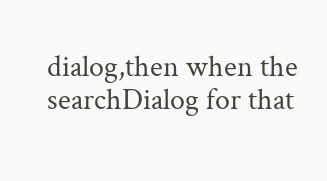dialog,then when the searchDialog for that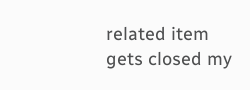related item gets closed my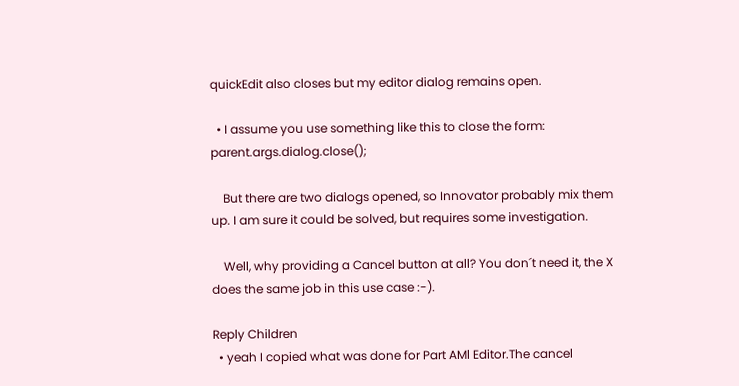quickEdit also closes but my editor dialog remains open.

  • I assume you use something like this to close the form: parent.args.dialog.close();

    But there are two dialogs opened, so Innovator probably mix them up. I am sure it could be solved, but requires some investigation.

    Well, why providing a Cancel button at all? You don´t need it, the X does the same job in this use case :-).

Reply Children
  • yeah I copied what was done for Part AMl Editor.The cancel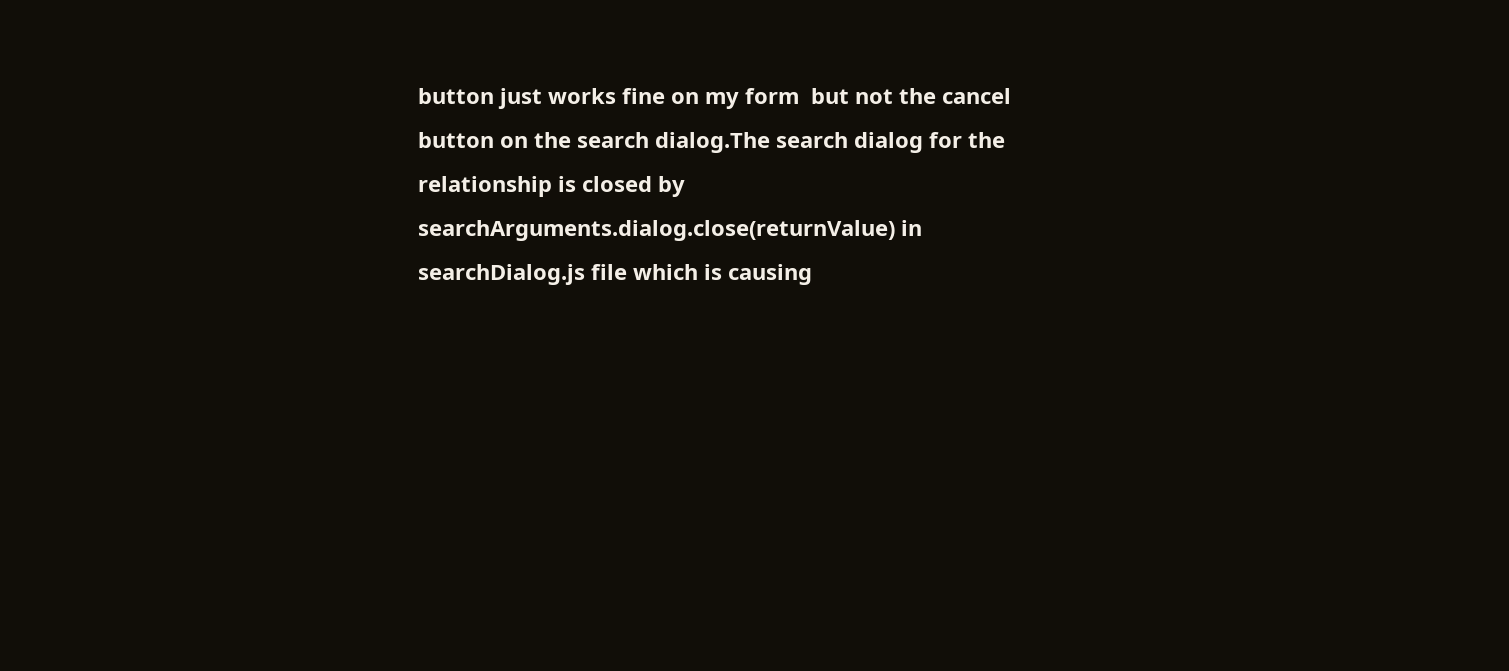button just works fine on my form  but not the cancel button on the search dialog.The search dialog for the relationship is closed by searchArguments.dialog.close(returnValue) in searchDialog.js file which is causing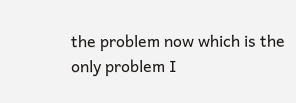the problem now which is the only problem I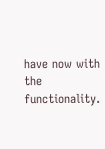have now with the functionality.